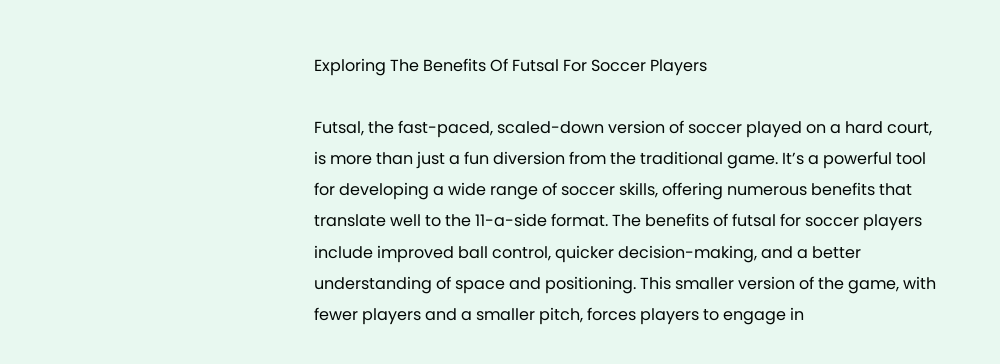Exploring The Benefits Of Futsal For Soccer Players

Futsal, the fast-paced, scaled-down version of soccer played on a hard court, is more than just a fun diversion from the traditional game. It’s a powerful tool for developing a wide range of soccer skills, offering numerous benefits that translate well to the 11-a-side format. The benefits of futsal for soccer players include improved ball control, quicker decision-making, and a better understanding of space and positioning. This smaller version of the game, with fewer players and a smaller pitch, forces players to engage in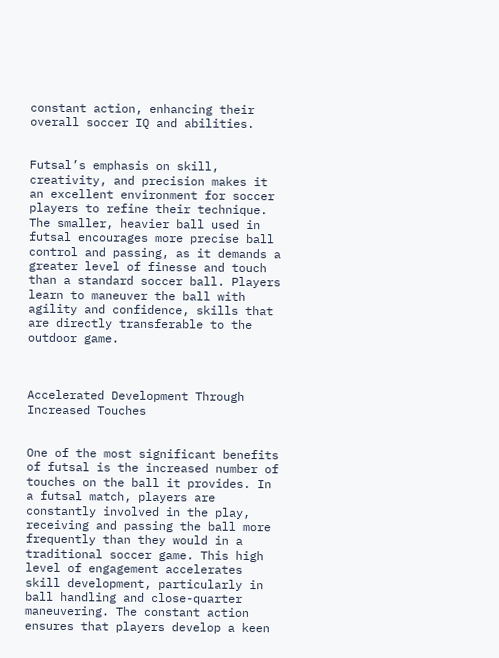constant action, enhancing their overall soccer IQ and abilities.


Futsal’s emphasis on skill, creativity, and precision makes it an excellent environment for soccer players to refine their technique. The smaller, heavier ball used in futsal encourages more precise ball control and passing, as it demands a greater level of finesse and touch than a standard soccer ball. Players learn to maneuver the ball with agility and confidence, skills that are directly transferable to the outdoor game.



Accelerated Development Through Increased Touches


One of the most significant benefits of futsal is the increased number of touches on the ball it provides. In a futsal match, players are constantly involved in the play, receiving and passing the ball more frequently than they would in a traditional soccer game. This high level of engagement accelerates skill development, particularly in ball handling and close-quarter maneuvering. The constant action ensures that players develop a keen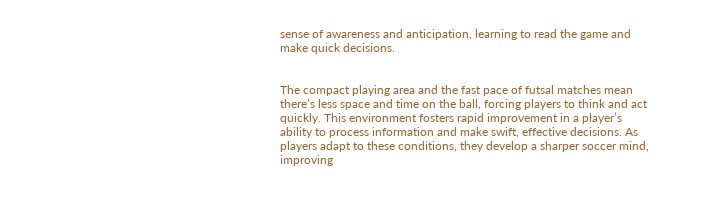sense of awareness and anticipation, learning to read the game and make quick decisions.


The compact playing area and the fast pace of futsal matches mean there’s less space and time on the ball, forcing players to think and act quickly. This environment fosters rapid improvement in a player’s ability to process information and make swift, effective decisions. As players adapt to these conditions, they develop a sharper soccer mind, improving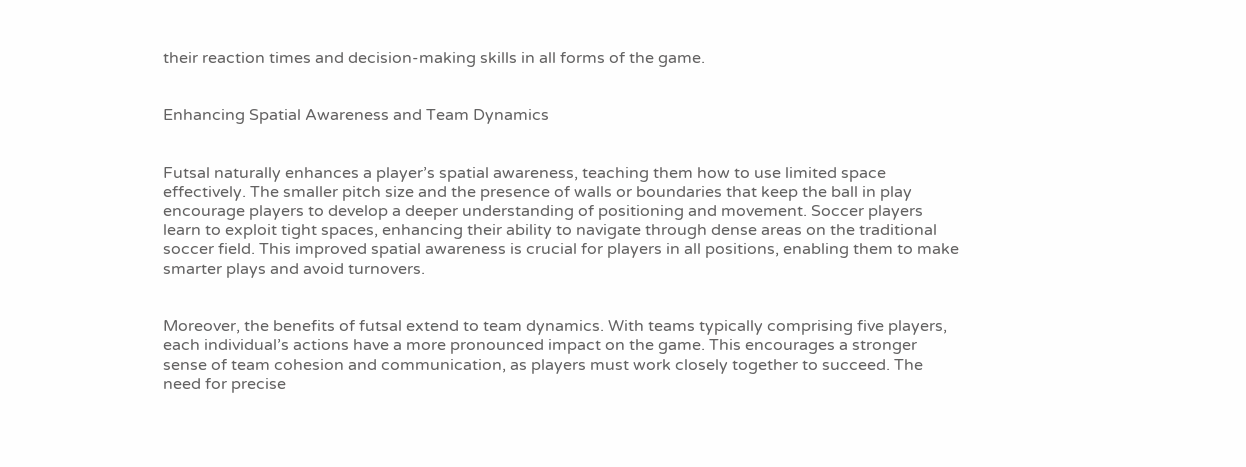their reaction times and decision-making skills in all forms of the game.


Enhancing Spatial Awareness and Team Dynamics


Futsal naturally enhances a player’s spatial awareness, teaching them how to use limited space effectively. The smaller pitch size and the presence of walls or boundaries that keep the ball in play encourage players to develop a deeper understanding of positioning and movement. Soccer players learn to exploit tight spaces, enhancing their ability to navigate through dense areas on the traditional soccer field. This improved spatial awareness is crucial for players in all positions, enabling them to make smarter plays and avoid turnovers.


Moreover, the benefits of futsal extend to team dynamics. With teams typically comprising five players, each individual’s actions have a more pronounced impact on the game. This encourages a stronger sense of team cohesion and communication, as players must work closely together to succeed. The need for precise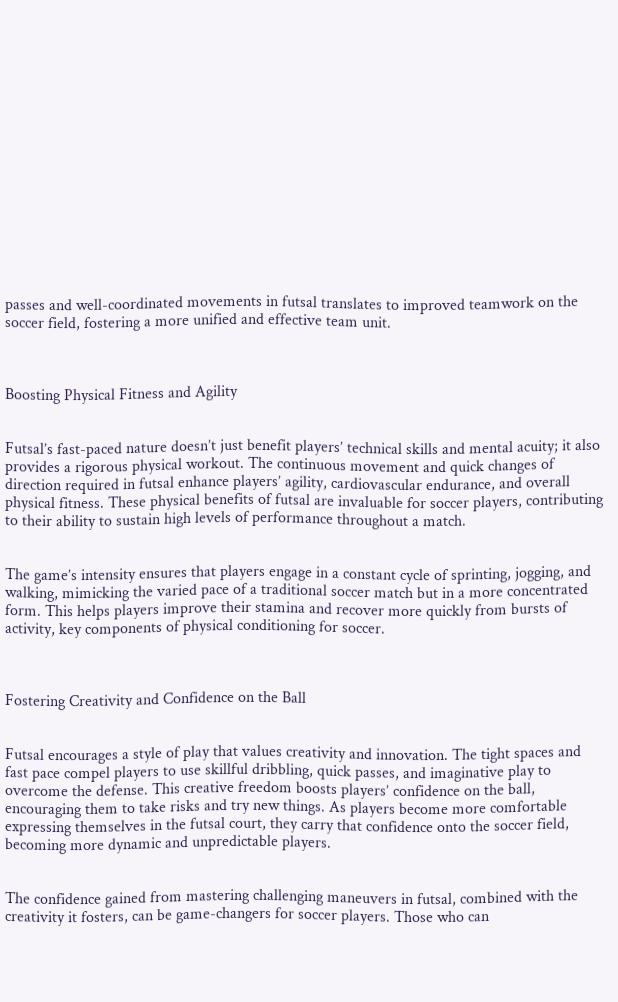passes and well-coordinated movements in futsal translates to improved teamwork on the soccer field, fostering a more unified and effective team unit.



Boosting Physical Fitness and Agility


Futsal’s fast-paced nature doesn’t just benefit players’ technical skills and mental acuity; it also provides a rigorous physical workout. The continuous movement and quick changes of direction required in futsal enhance players’ agility, cardiovascular endurance, and overall physical fitness. These physical benefits of futsal are invaluable for soccer players, contributing to their ability to sustain high levels of performance throughout a match.


The game’s intensity ensures that players engage in a constant cycle of sprinting, jogging, and walking, mimicking the varied pace of a traditional soccer match but in a more concentrated form. This helps players improve their stamina and recover more quickly from bursts of activity, key components of physical conditioning for soccer.



Fostering Creativity and Confidence on the Ball


Futsal encourages a style of play that values creativity and innovation. The tight spaces and fast pace compel players to use skillful dribbling, quick passes, and imaginative play to overcome the defense. This creative freedom boosts players’ confidence on the ball, encouraging them to take risks and try new things. As players become more comfortable expressing themselves in the futsal court, they carry that confidence onto the soccer field, becoming more dynamic and unpredictable players.


The confidence gained from mastering challenging maneuvers in futsal, combined with the creativity it fosters, can be game-changers for soccer players. Those who can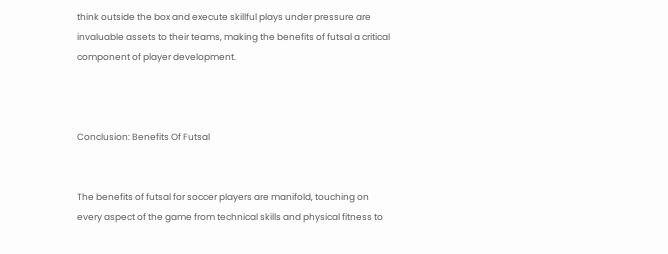think outside the box and execute skillful plays under pressure are invaluable assets to their teams, making the benefits of futsal a critical component of player development.



Conclusion: Benefits Of Futsal


The benefits of futsal for soccer players are manifold, touching on every aspect of the game from technical skills and physical fitness to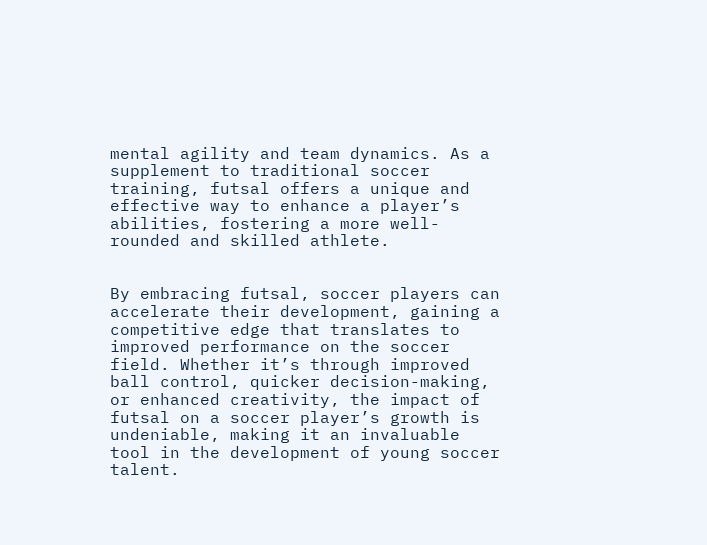mental agility and team dynamics. As a supplement to traditional soccer training, futsal offers a unique and effective way to enhance a player’s abilities, fostering a more well-rounded and skilled athlete.


By embracing futsal, soccer players can accelerate their development, gaining a competitive edge that translates to improved performance on the soccer field. Whether it’s through improved ball control, quicker decision-making, or enhanced creativity, the impact of futsal on a soccer player’s growth is undeniable, making it an invaluable tool in the development of young soccer talent.